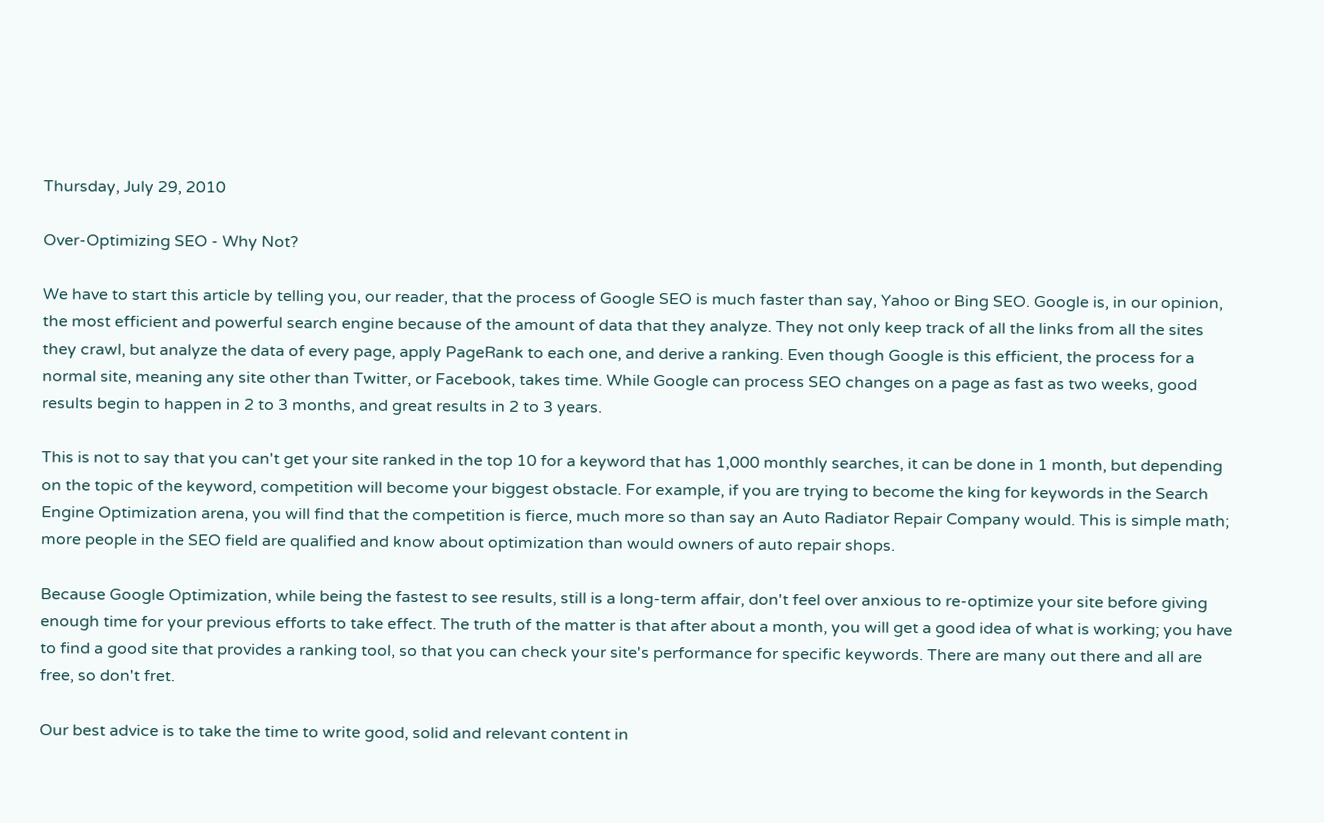Thursday, July 29, 2010

Over-Optimizing SEO - Why Not?

We have to start this article by telling you, our reader, that the process of Google SEO is much faster than say, Yahoo or Bing SEO. Google is, in our opinion, the most efficient and powerful search engine because of the amount of data that they analyze. They not only keep track of all the links from all the sites they crawl, but analyze the data of every page, apply PageRank to each one, and derive a ranking. Even though Google is this efficient, the process for a normal site, meaning any site other than Twitter, or Facebook, takes time. While Google can process SEO changes on a page as fast as two weeks, good results begin to happen in 2 to 3 months, and great results in 2 to 3 years.

This is not to say that you can't get your site ranked in the top 10 for a keyword that has 1,000 monthly searches, it can be done in 1 month, but depending on the topic of the keyword, competition will become your biggest obstacle. For example, if you are trying to become the king for keywords in the Search Engine Optimization arena, you will find that the competition is fierce, much more so than say an Auto Radiator Repair Company would. This is simple math; more people in the SEO field are qualified and know about optimization than would owners of auto repair shops.

Because Google Optimization, while being the fastest to see results, still is a long-term affair, don't feel over anxious to re-optimize your site before giving enough time for your previous efforts to take effect. The truth of the matter is that after about a month, you will get a good idea of what is working; you have to find a good site that provides a ranking tool, so that you can check your site's performance for specific keywords. There are many out there and all are free, so don't fret.

Our best advice is to take the time to write good, solid and relevant content in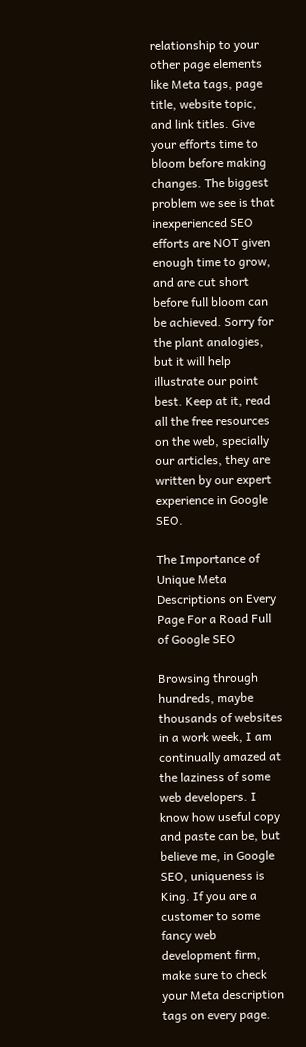relationship to your other page elements like Meta tags, page title, website topic, and link titles. Give your efforts time to bloom before making changes. The biggest problem we see is that inexperienced SEO efforts are NOT given enough time to grow, and are cut short before full bloom can be achieved. Sorry for the plant analogies, but it will help illustrate our point best. Keep at it, read all the free resources on the web, specially our articles, they are written by our expert experience in Google SEO.

The Importance of Unique Meta Descriptions on Every Page For a Road Full of Google SEO

Browsing through hundreds, maybe thousands of websites in a work week, I am continually amazed at the laziness of some web developers. I know how useful copy and paste can be, but believe me, in Google SEO, uniqueness is King. If you are a customer to some fancy web development firm, make sure to check your Meta description tags on every page.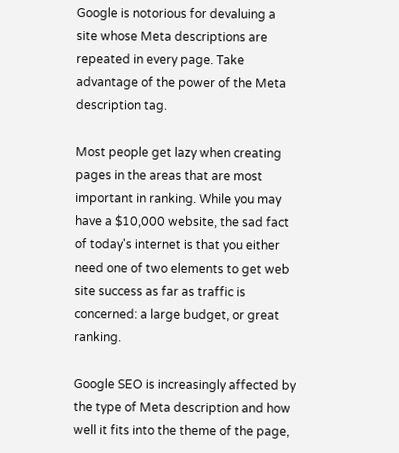Google is notorious for devaluing a site whose Meta descriptions are repeated in every page. Take advantage of the power of the Meta description tag.

Most people get lazy when creating pages in the areas that are most important in ranking. While you may have a $10,000 website, the sad fact of today's internet is that you either need one of two elements to get web site success as far as traffic is concerned: a large budget, or great ranking.

Google SEO is increasingly affected by the type of Meta description and how well it fits into the theme of the page,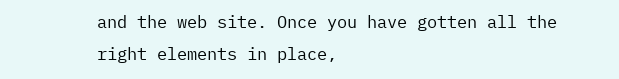and the web site. Once you have gotten all the right elements in place,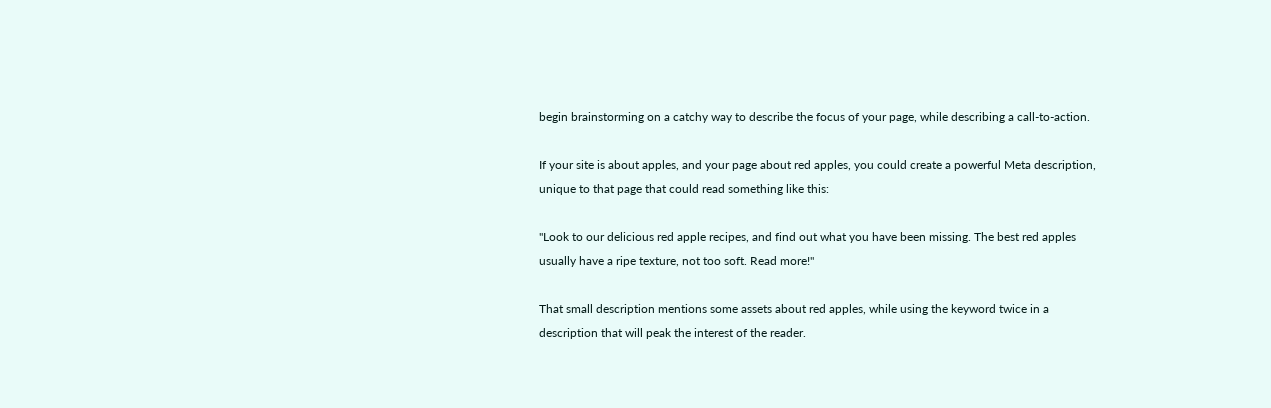begin brainstorming on a catchy way to describe the focus of your page, while describing a call-to-action.

If your site is about apples, and your page about red apples, you could create a powerful Meta description, unique to that page that could read something like this:

"Look to our delicious red apple recipes, and find out what you have been missing. The best red apples usually have a ripe texture, not too soft. Read more!"

That small description mentions some assets about red apples, while using the keyword twice in a description that will peak the interest of the reader.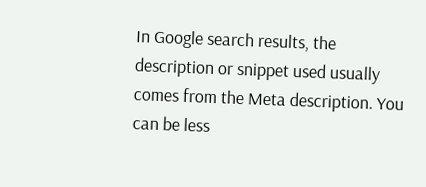In Google search results, the description or snippet used usually comes from the Meta description. You can be less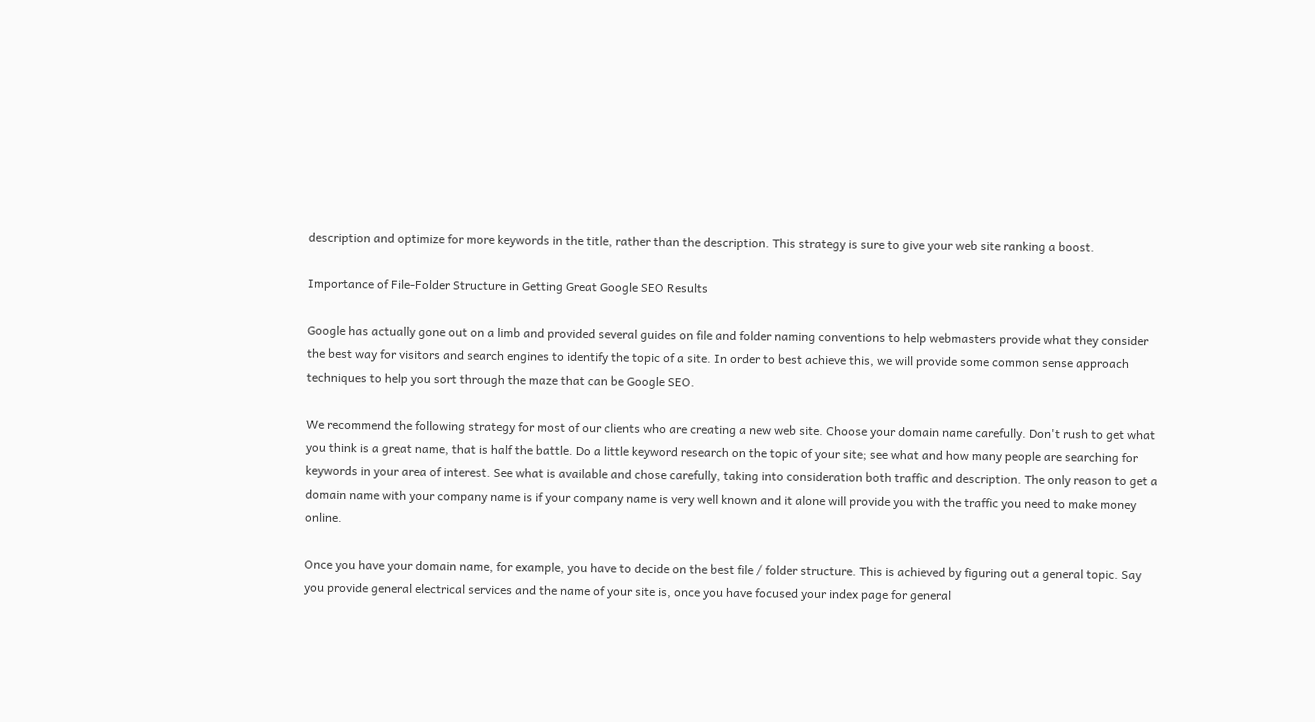description and optimize for more keywords in the title, rather than the description. This strategy is sure to give your web site ranking a boost.

Importance of File-Folder Structure in Getting Great Google SEO Results

Google has actually gone out on a limb and provided several guides on file and folder naming conventions to help webmasters provide what they consider the best way for visitors and search engines to identify the topic of a site. In order to best achieve this, we will provide some common sense approach techniques to help you sort through the maze that can be Google SEO.

We recommend the following strategy for most of our clients who are creating a new web site. Choose your domain name carefully. Don't rush to get what you think is a great name, that is half the battle. Do a little keyword research on the topic of your site; see what and how many people are searching for keywords in your area of interest. See what is available and chose carefully, taking into consideration both traffic and description. The only reason to get a domain name with your company name is if your company name is very well known and it alone will provide you with the traffic you need to make money online.

Once you have your domain name, for example, you have to decide on the best file / folder structure. This is achieved by figuring out a general topic. Say you provide general electrical services and the name of your site is, once you have focused your index page for general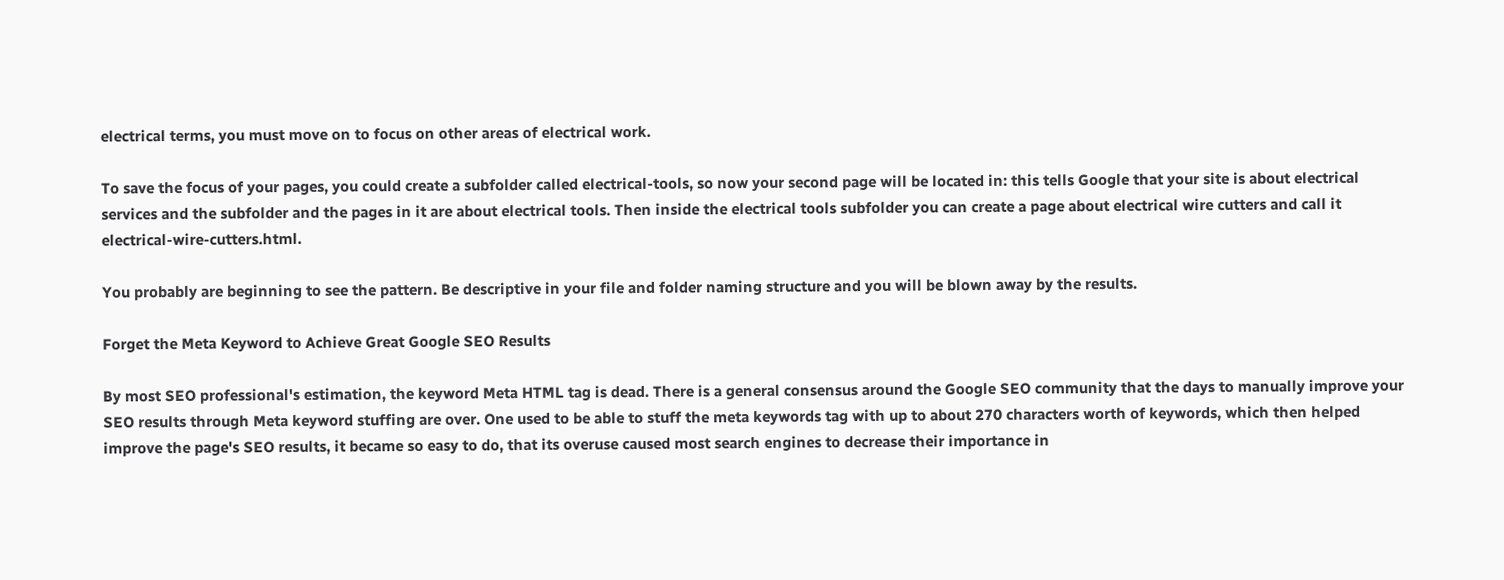electrical terms, you must move on to focus on other areas of electrical work.

To save the focus of your pages, you could create a subfolder called electrical-tools, so now your second page will be located in: this tells Google that your site is about electrical services and the subfolder and the pages in it are about electrical tools. Then inside the electrical tools subfolder you can create a page about electrical wire cutters and call it electrical-wire-cutters.html.

You probably are beginning to see the pattern. Be descriptive in your file and folder naming structure and you will be blown away by the results.

Forget the Meta Keyword to Achieve Great Google SEO Results

By most SEO professional's estimation, the keyword Meta HTML tag is dead. There is a general consensus around the Google SEO community that the days to manually improve your SEO results through Meta keyword stuffing are over. One used to be able to stuff the meta keywords tag with up to about 270 characters worth of keywords, which then helped improve the page's SEO results, it became so easy to do, that its overuse caused most search engines to decrease their importance in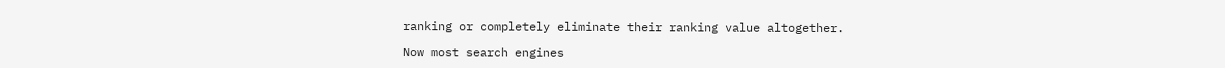ranking or completely eliminate their ranking value altogether.

Now most search engines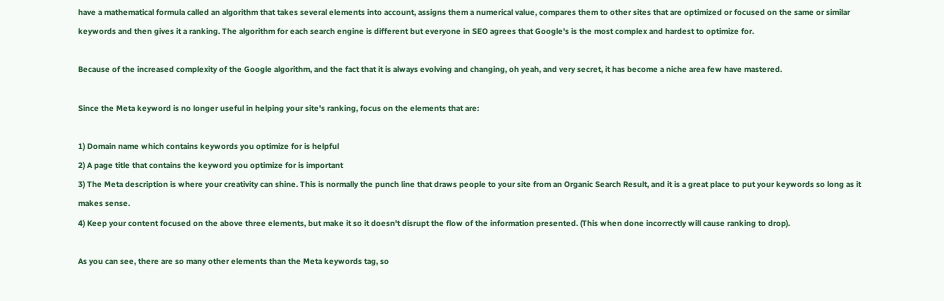have a mathematical formula called an algorithm that takes several elements into account, assigns them a numerical value, compares them to other sites that are optimized or focused on the same or similar keywords and then gives it a ranking. The algorithm for each search engine is different but everyone in SEO agrees that Google's is the most complex and hardest to optimize for.

Because of the increased complexity of the Google algorithm, and the fact that it is always evolving and changing, oh yeah, and very secret, it has become a niche area few have mastered.

Since the Meta keyword is no longer useful in helping your site's ranking, focus on the elements that are:

1) Domain name which contains keywords you optimize for is helpful
2) A page title that contains the keyword you optimize for is important
3) The Meta description is where your creativity can shine. This is normally the punch line that draws people to your site from an Organic Search Result, and it is a great place to put your keywords so long as it makes sense.
4) Keep your content focused on the above three elements, but make it so it doesn't disrupt the flow of the information presented. (This when done incorrectly will cause ranking to drop).

As you can see, there are so many other elements than the Meta keywords tag, so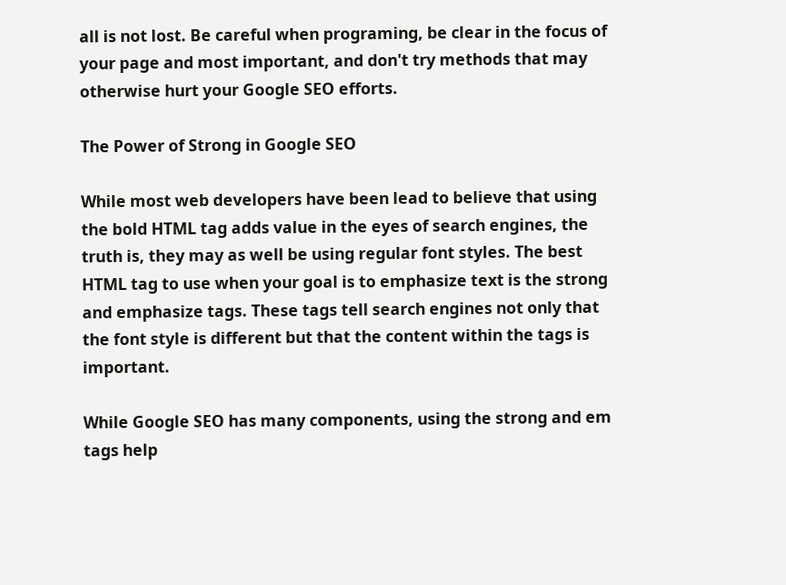all is not lost. Be careful when programing, be clear in the focus of your page and most important, and don't try methods that may otherwise hurt your Google SEO efforts.

The Power of Strong in Google SEO

While most web developers have been lead to believe that using the bold HTML tag adds value in the eyes of search engines, the truth is, they may as well be using regular font styles. The best HTML tag to use when your goal is to emphasize text is the strong and emphasize tags. These tags tell search engines not only that the font style is different but that the content within the tags is important.

While Google SEO has many components, using the strong and em tags help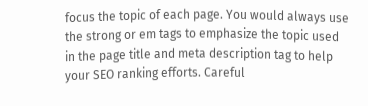focus the topic of each page. You would always use the strong or em tags to emphasize the topic used in the page title and meta description tag to help your SEO ranking efforts. Careful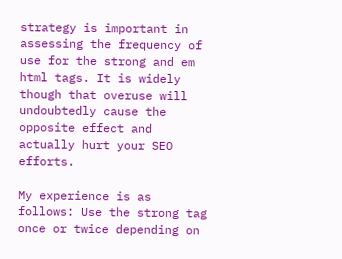strategy is important in assessing the frequency of use for the strong and em html tags. It is widely though that overuse will undoubtedly cause the opposite effect and actually hurt your SEO efforts.

My experience is as follows: Use the strong tag once or twice depending on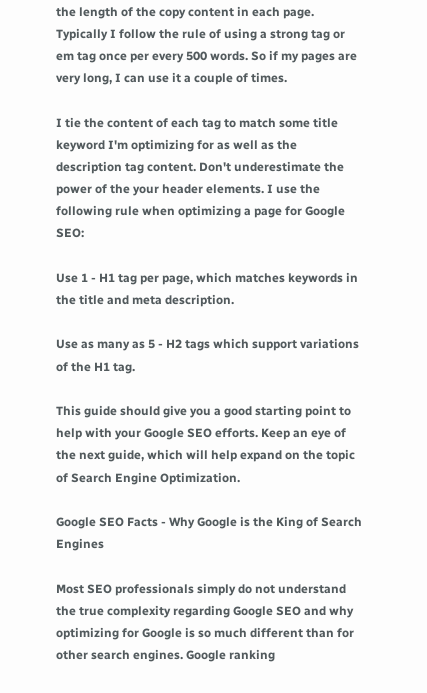the length of the copy content in each page. Typically I follow the rule of using a strong tag or em tag once per every 500 words. So if my pages are very long, I can use it a couple of times.

I tie the content of each tag to match some title keyword I'm optimizing for as well as the description tag content. Don't underestimate the power of the your header elements. I use the following rule when optimizing a page for Google SEO:

Use 1 - H1 tag per page, which matches keywords in the title and meta description.

Use as many as 5 - H2 tags which support variations of the H1 tag.

This guide should give you a good starting point to help with your Google SEO efforts. Keep an eye of the next guide, which will help expand on the topic of Search Engine Optimization.

Google SEO Facts - Why Google is the King of Search Engines

Most SEO professionals simply do not understand the true complexity regarding Google SEO and why optimizing for Google is so much different than for other search engines. Google ranking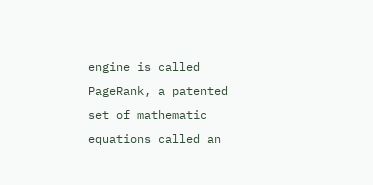engine is called PageRank, a patented set of mathematic equations called an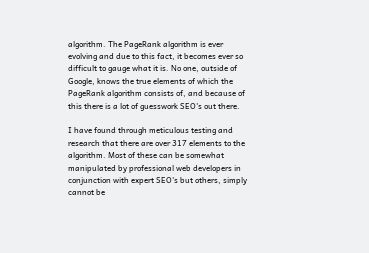algorithm. The PageRank algorithm is ever evolving and due to this fact, it becomes ever so difficult to gauge what it is. No one, outside of Google, knows the true elements of which the PageRank algorithm consists of, and because of this there is a lot of guesswork SEO's out there.

I have found through meticulous testing and research that there are over 317 elements to the algorithm. Most of these can be somewhat manipulated by professional web developers in conjunction with expert SEO's but others, simply cannot be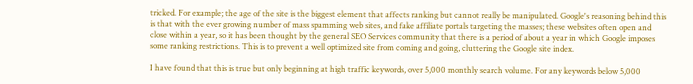tricked. For example; the age of the site is the biggest element that affects ranking but cannot really be manipulated. Google's reasoning behind this is that with the ever growing number of mass spamming web sites, and fake affiliate portals targeting the masses; these websites often open and close within a year, so it has been thought by the general SEO Services community that there is a period of about a year in which Google imposes some ranking restrictions. This is to prevent a well optimized site from coming and going, cluttering the Google site index.

I have found that this is true but only beginning at high traffic keywords, over 5,000 monthly search volume. For any keywords below 5,000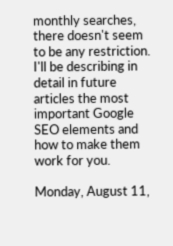monthly searches, there doesn't seem to be any restriction. I'll be describing in detail in future articles the most important Google SEO elements and how to make them work for you.

Monday, August 11,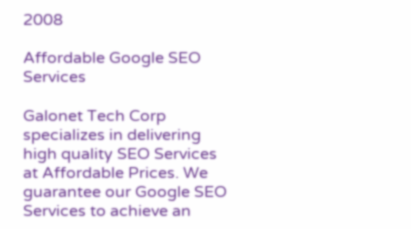2008

Affordable Google SEO Services

Galonet Tech Corp specializes in delivering high quality SEO Services at Affordable Prices. We guarantee our Google SEO Services to achieve an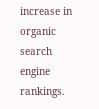increase in organic search engine rankings.